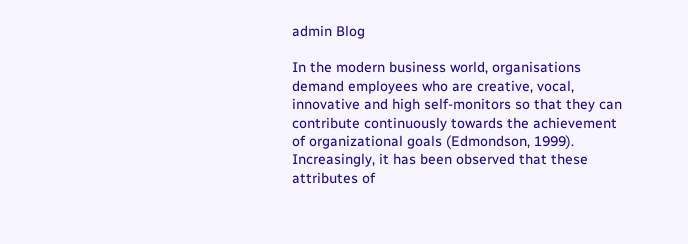admin Blog

In the modern business world, organisations demand employees who are creative, vocal, innovative and high self-monitors so that they can contribute continuously towards the achievement of organizational goals (Edmondson, 1999). Increasingly, it has been observed that these attributes of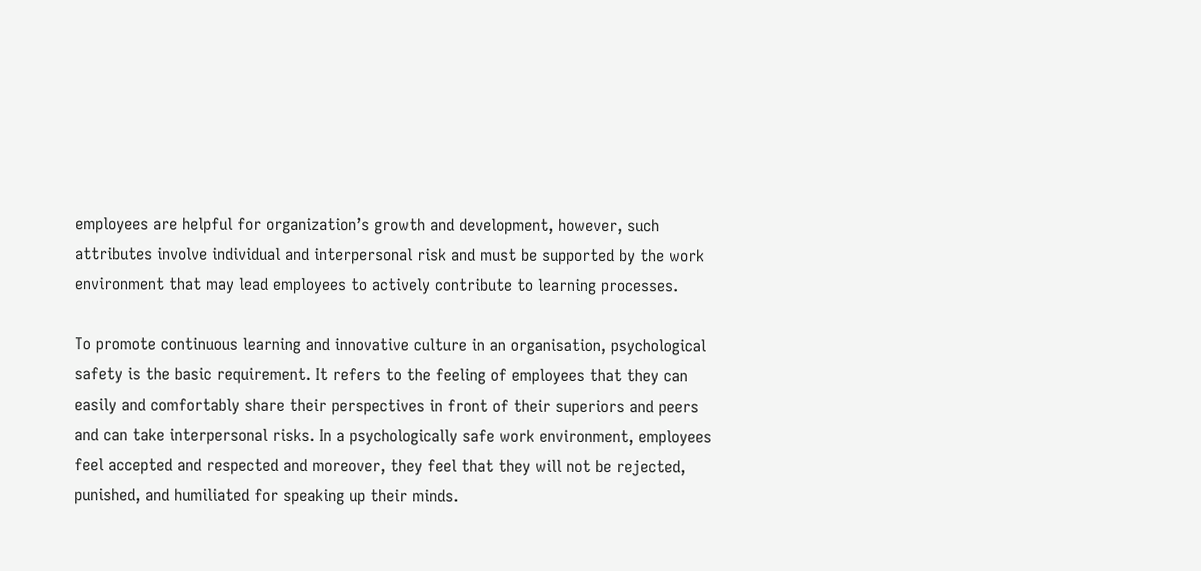employees are helpful for organization’s growth and development, however, such attributes involve individual and interpersonal risk and must be supported by the work environment that may lead employees to actively contribute to learning processes.

To promote continuous learning and innovative culture in an organisation, psychological safety is the basic requirement. It refers to the feeling of employees that they can easily and comfortably share their perspectives in front of their superiors and peers and can take interpersonal risks. In a psychologically safe work environment, employees feel accepted and respected and moreover, they feel that they will not be rejected, punished, and humiliated for speaking up their minds.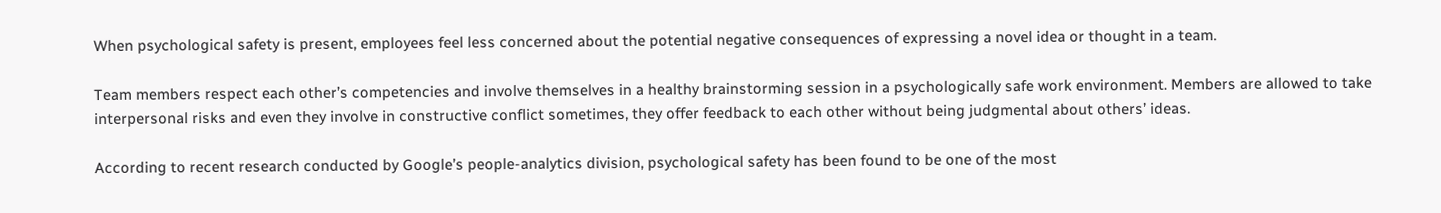When psychological safety is present, employees feel less concerned about the potential negative consequences of expressing a novel idea or thought in a team.

Team members respect each other’s competencies and involve themselves in a healthy brainstorming session in a psychologically safe work environment. Members are allowed to take interpersonal risks and even they involve in constructive conflict sometimes, they offer feedback to each other without being judgmental about others’ ideas.

According to recent research conducted by Google’s people-analytics division, psychological safety has been found to be one of the most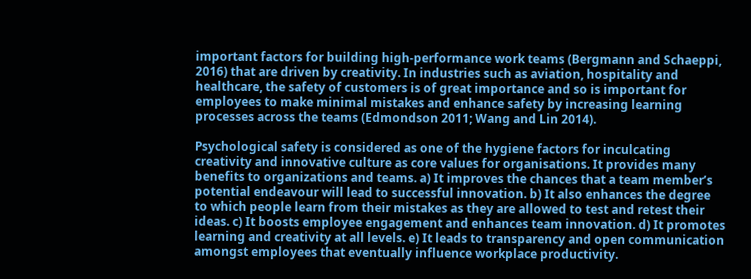important factors for building high-performance work teams (Bergmann and Schaeppi, 2016) that are driven by creativity. In industries such as aviation, hospitality and healthcare, the safety of customers is of great importance and so is important for employees to make minimal mistakes and enhance safety by increasing learning processes across the teams (Edmondson 2011; Wang and Lin 2014).

Psychological safety is considered as one of the hygiene factors for inculcating creativity and innovative culture as core values for organisations. It provides many benefits to organizations and teams. a) It improves the chances that a team member’s potential endeavour will lead to successful innovation. b) It also enhances the degree to which people learn from their mistakes as they are allowed to test and retest their ideas. c) It boosts employee engagement and enhances team innovation. d) It promotes learning and creativity at all levels. e) It leads to transparency and open communication amongst employees that eventually influence workplace productivity.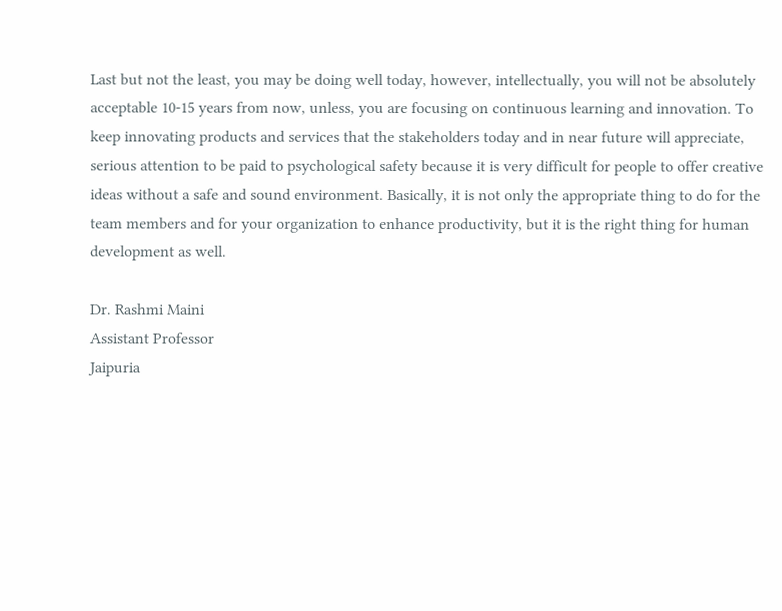Last but not the least, you may be doing well today, however, intellectually, you will not be absolutely acceptable 10-15 years from now, unless, you are focusing on continuous learning and innovation. To keep innovating products and services that the stakeholders today and in near future will appreciate, serious attention to be paid to psychological safety because it is very difficult for people to offer creative ideas without a safe and sound environment. Basically, it is not only the appropriate thing to do for the team members and for your organization to enhance productivity, but it is the right thing for human development as well.

Dr. Rashmi Maini
Assistant Professor
Jaipuria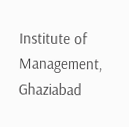Institute of Management, Ghaziabad